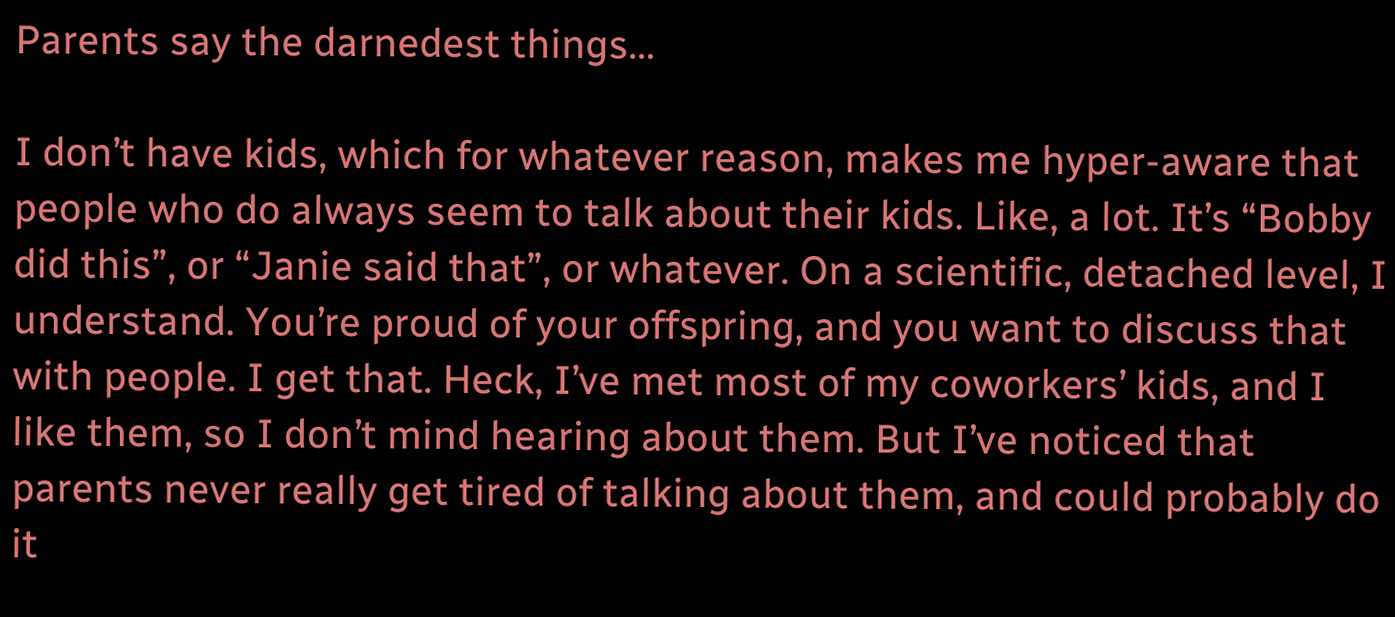Parents say the darnedest things…

I don’t have kids, which for whatever reason, makes me hyper-aware that people who do always seem to talk about their kids. Like, a lot. It’s “Bobby did this”, or “Janie said that”, or whatever. On a scientific, detached level, I understand. You’re proud of your offspring, and you want to discuss that with people. I get that. Heck, I’ve met most of my coworkers’ kids, and I like them, so I don’t mind hearing about them. But I’ve noticed that parents never really get tired of talking about them, and could probably do it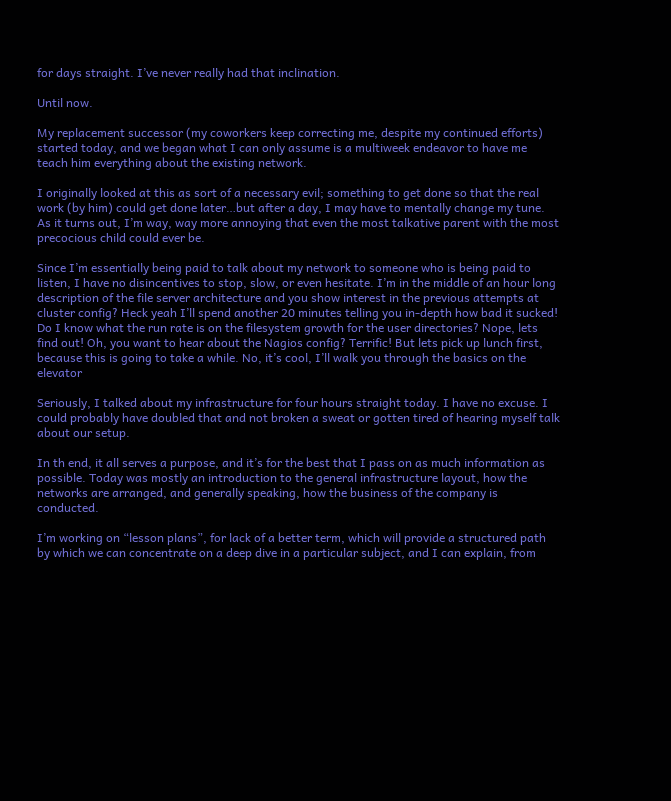for days straight. I’ve never really had that inclination.

Until now.

My replacement successor (my coworkers keep correcting me, despite my continued efforts) started today, and we began what I can only assume is a multiweek endeavor to have me teach him everything about the existing network.

I originally looked at this as sort of a necessary evil; something to get done so that the real work (by him) could get done later…but after a day, I may have to mentally change my tune. As it turns out, I’m way, way more annoying that even the most talkative parent with the most precocious child could ever be.

Since I’m essentially being paid to talk about my network to someone who is being paid to listen, I have no disincentives to stop, slow, or even hesitate. I’m in the middle of an hour long description of the file server architecture and you show interest in the previous attempts at cluster config? Heck yeah I’ll spend another 20 minutes telling you in-depth how bad it sucked! Do I know what the run rate is on the filesystem growth for the user directories? Nope, lets find out! Oh, you want to hear about the Nagios config? Terrific! But lets pick up lunch first, because this is going to take a while. No, it’s cool, I’ll walk you through the basics on the elevator

Seriously, I talked about my infrastructure for four hours straight today. I have no excuse. I could probably have doubled that and not broken a sweat or gotten tired of hearing myself talk about our setup.

In th end, it all serves a purpose, and it’s for the best that I pass on as much information as possible. Today was mostly an introduction to the general infrastructure layout, how the networks are arranged, and generally speaking, how the business of the company is conducted.

I’m working on “lesson plans”, for lack of a better term, which will provide a structured path by which we can concentrate on a deep dive in a particular subject, and I can explain, from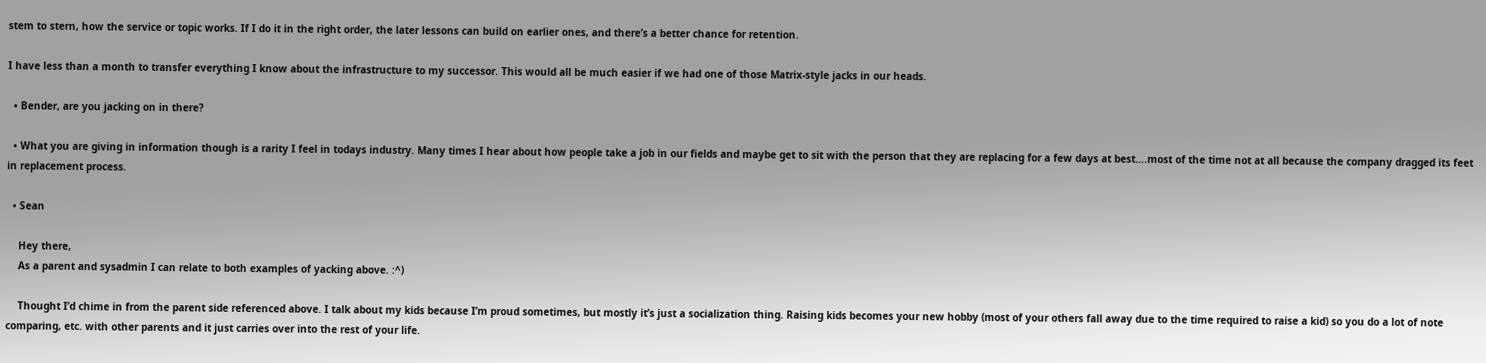stem to stern, how the service or topic works. If I do it in the right order, the later lessons can build on earlier ones, and there’s a better chance for retention.

I have less than a month to transfer everything I know about the infrastructure to my successor. This would all be much easier if we had one of those Matrix-style jacks in our heads.

  • Bender, are you jacking on in there?

  • What you are giving in information though is a rarity I feel in todays industry. Many times I hear about how people take a job in our fields and maybe get to sit with the person that they are replacing for a few days at best….most of the time not at all because the company dragged its feet in replacement process.

  • Sean

    Hey there,
    As a parent and sysadmin I can relate to both examples of yacking above. :^)

    Thought I’d chime in from the parent side referenced above. I talk about my kids because I’m proud sometimes, but mostly it’s just a socialization thing. Raising kids becomes your new hobby (most of your others fall away due to the time required to raise a kid) so you do a lot of note comparing, etc. with other parents and it just carries over into the rest of your life.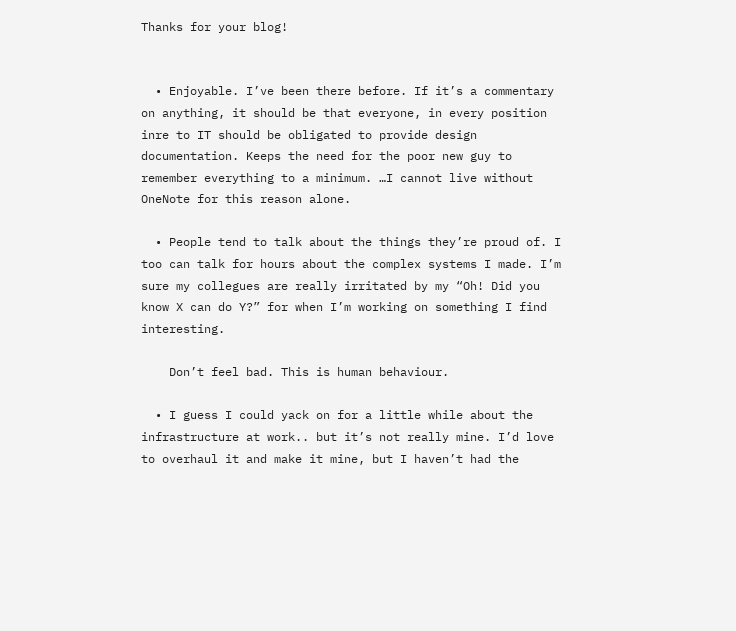Thanks for your blog!


  • Enjoyable. I’ve been there before. If it’s a commentary on anything, it should be that everyone, in every position inre to IT should be obligated to provide design documentation. Keeps the need for the poor new guy to remember everything to a minimum. …I cannot live without OneNote for this reason alone.

  • People tend to talk about the things they’re proud of. I too can talk for hours about the complex systems I made. I’m sure my collegues are really irritated by my “Oh! Did you know X can do Y?” for when I’m working on something I find interesting.

    Don’t feel bad. This is human behaviour.

  • I guess I could yack on for a little while about the infrastructure at work.. but it’s not really mine. I’d love to overhaul it and make it mine, but I haven’t had the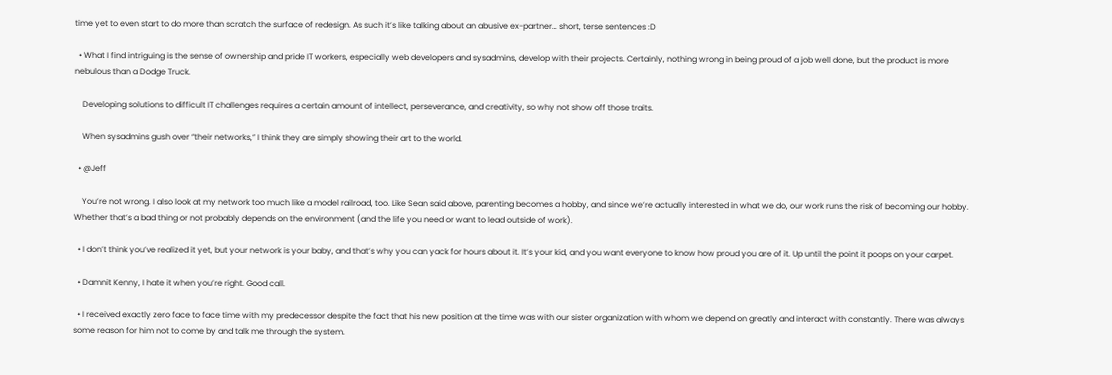time yet to even start to do more than scratch the surface of redesign. As such it’s like talking about an abusive ex-partner… short, terse sentences :D

  • What I find intriguing is the sense of ownership and pride IT workers, especially web developers and sysadmins, develop with their projects. Certainly, nothing wrong in being proud of a job well done, but the product is more nebulous than a Dodge Truck.

    Developing solutions to difficult IT challenges requires a certain amount of intellect, perseverance, and creativity, so why not show off those traits.

    When sysadmins gush over “their networks,” I think they are simply showing their art to the world.

  • @Jeff

    You’re not wrong. I also look at my network too much like a model railroad, too. Like Sean said above, parenting becomes a hobby, and since we’re actually interested in what we do, our work runs the risk of becoming our hobby. Whether that’s a bad thing or not probably depends on the environment (and the life you need or want to lead outside of work).

  • I don’t think you’ve realized it yet, but your network is your baby, and that’s why you can yack for hours about it. It’s your kid, and you want everyone to know how proud you are of it. Up until the point it poops on your carpet.

  • Damnit Kenny, I hate it when you’re right. Good call.

  • I received exactly zero face to face time with my predecessor despite the fact that his new position at the time was with our sister organization with whom we depend on greatly and interact with constantly. There was always some reason for him not to come by and talk me through the system.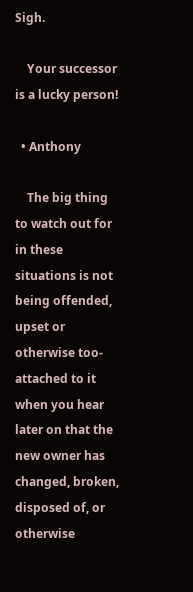Sigh.

    Your successor is a lucky person!

  • Anthony

    The big thing to watch out for in these situations is not being offended, upset or otherwise too-attached to it when you hear later on that the new owner has changed, broken, disposed of, or otherwise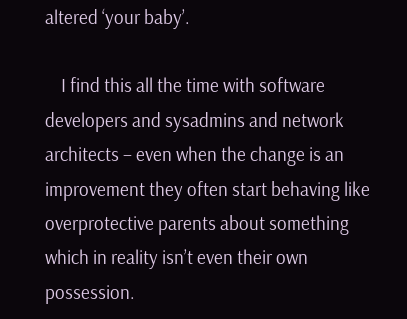altered ‘your baby’.

    I find this all the time with software developers and sysadmins and network architects – even when the change is an improvement they often start behaving like overprotective parents about something which in reality isn’t even their own possession.